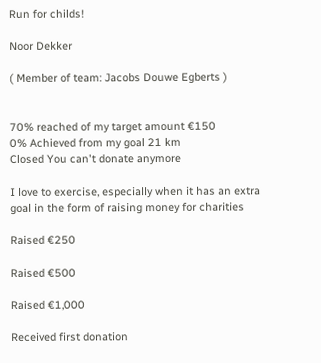Run for childs!

Noor Dekker

( Member of team: Jacobs Douwe Egberts )


70% reached of my target amount €150
0% Achieved from my goal 21 km
Closed You can't donate anymore

I love to exercise, especially when it has an extra goal in the form of raising money for charities

Raised €250

Raised €500

Raised €1,000

Received first donation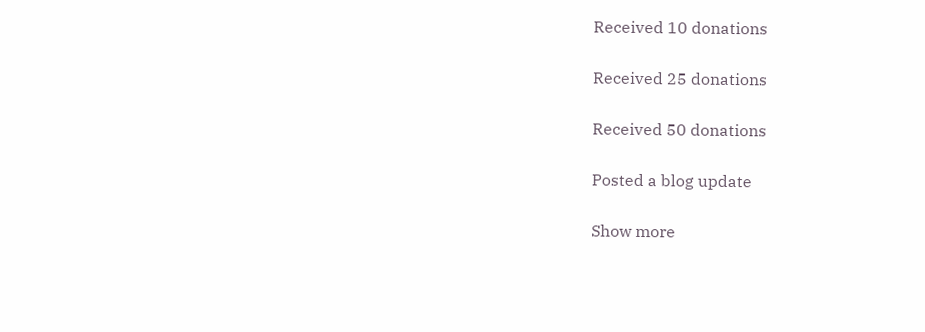Received 10 donations

Received 25 donations

Received 50 donations

Posted a blog update

Show more